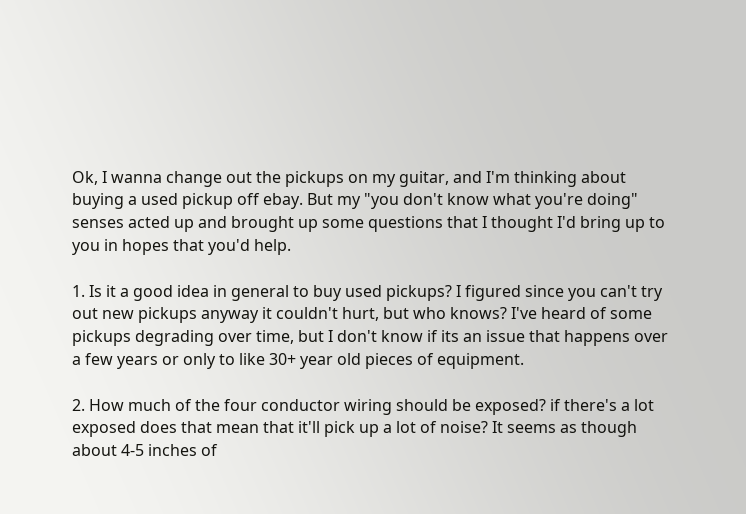Ok, I wanna change out the pickups on my guitar, and I'm thinking about buying a used pickup off ebay. But my "you don't know what you're doing" senses acted up and brought up some questions that I thought I'd bring up to you in hopes that you'd help.

1. Is it a good idea in general to buy used pickups? I figured since you can't try out new pickups anyway it couldn't hurt, but who knows? I've heard of some pickups degrading over time, but I don't know if its an issue that happens over a few years or only to like 30+ year old pieces of equipment.

2. How much of the four conductor wiring should be exposed? if there's a lot exposed does that mean that it'll pick up a lot of noise? It seems as though about 4-5 inches of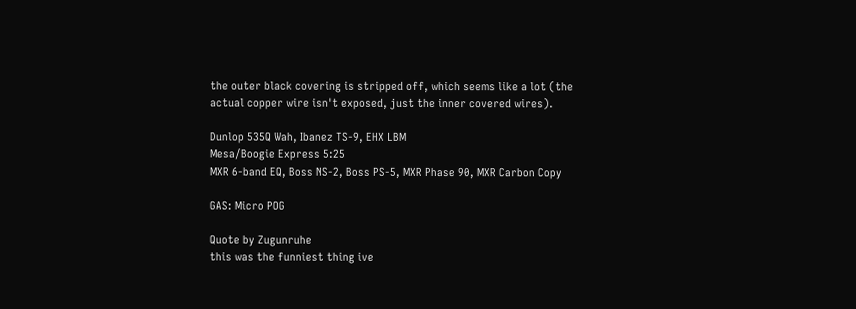the outer black covering is stripped off, which seems like a lot (the actual copper wire isn't exposed, just the inner covered wires).

Dunlop 535Q Wah, Ibanez TS-9, EHX LBM
Mesa/Boogie Express 5:25
MXR 6-band EQ, Boss NS-2, Boss PS-5, MXR Phase 90, MXR Carbon Copy

GAS: Micro POG

Quote by Zugunruhe
this was the funniest thing ive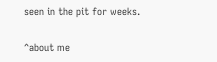seen in the pit for weeks.

^about me